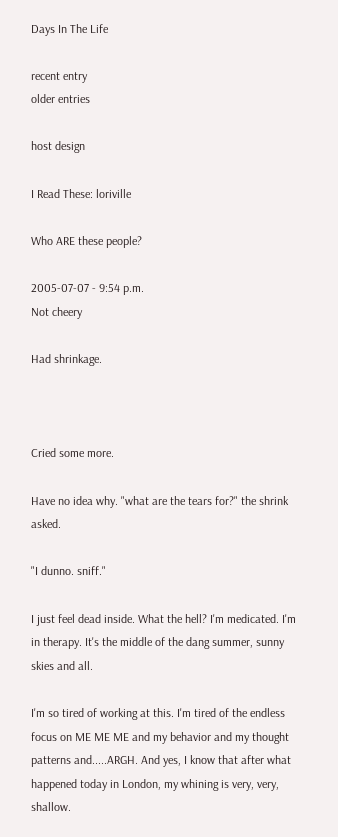Days In The Life

recent entry
older entries

host design

I Read These: loriville

Who ARE these people?

2005-07-07 - 9:54 p.m.
Not cheery

Had shrinkage.



Cried some more.

Have no idea why. "what are the tears for?" the shrink asked.

"I dunno. sniff."

I just feel dead inside. What the hell? I'm medicated. I'm in therapy. It's the middle of the dang summer, sunny skies and all.

I'm so tired of working at this. I'm tired of the endless focus on ME ME ME and my behavior and my thought patterns and.....ARGH. And yes, I know that after what happened today in London, my whining is very, very, shallow.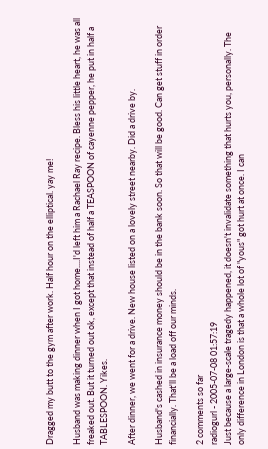Dragged my butt to the gym after work. Half hour on the elliptical. yay me!

Husband was making dinner when I got home....I'd left him a Rachael Ray recipe. Bless his little heart, he was all freaked out. But it turned out ok, except that instead of half a TEASPOON of cayenne pepper, he put in half a TABLESPOON. Yikes.

After dinner, we went for a drive. New house listed on a lovely street nearby. Did a drive by.

Husband's cashed in insurance money should be in the bank soon. So that will be good. Can get stuff in order financially. That'll be a load off our minds.

2 comments so far
radiogurl - 2005-07-08 01:57:19
Just because a large-scale tragedy happened, it doesn't invalidate something that hurts you, personally. The only difference in London is that a whole lot of "yous" got hurt at once. I can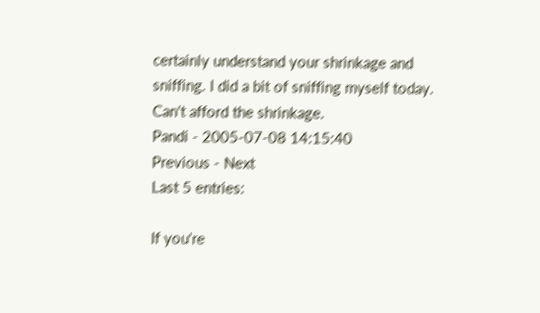certainly understand your shrinkage and sniffing. I did a bit of sniffing myself today. Can't afford the shrinkage.
Pandi - 2005-07-08 14:15:40
Previous - Next
Last 5 entries:

If you're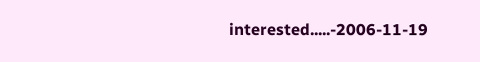interested.....-2006-11-19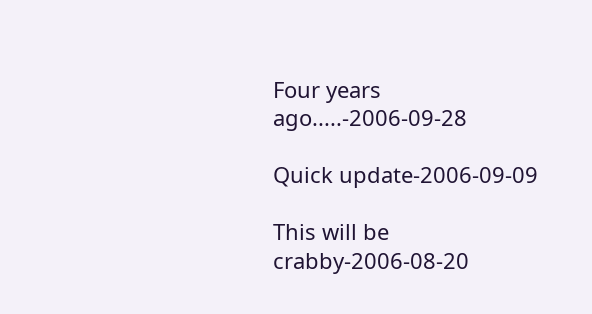Four years ago.....-2006-09-28

Quick update-2006-09-09

This will be crabby-2006-08-20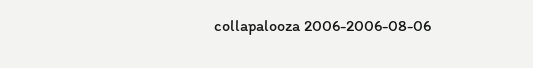collapalooza 2006-2006-08-06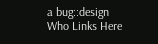a bug::design
Who Links Here